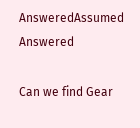AnsweredAssumed Answered

Can we find Gear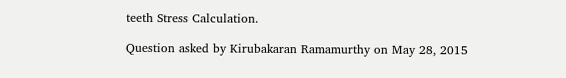teeth Stress Calculation.

Question asked by Kirubakaran Ramamurthy on May 28, 2015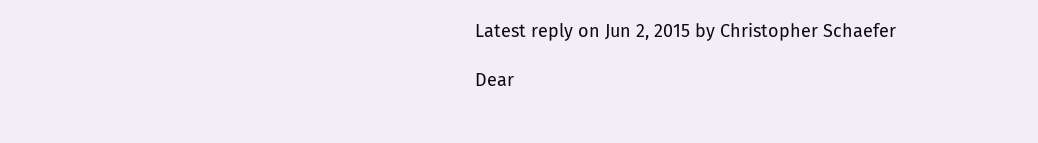Latest reply on Jun 2, 2015 by Christopher Schaefer

Dear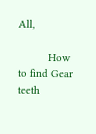All,

          How to find Gear teeth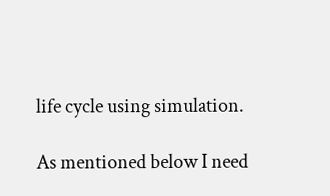life cycle using simulation.

As mentioned below I need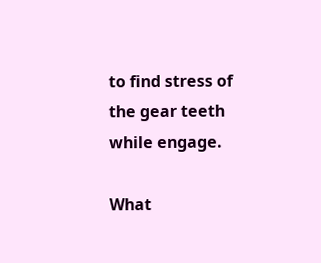to find stress of the gear teeth while engage.

What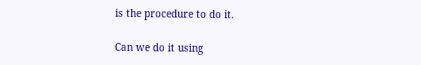is the procedure to do it.

Can we do it using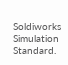Soldiworks Simulation Standard.